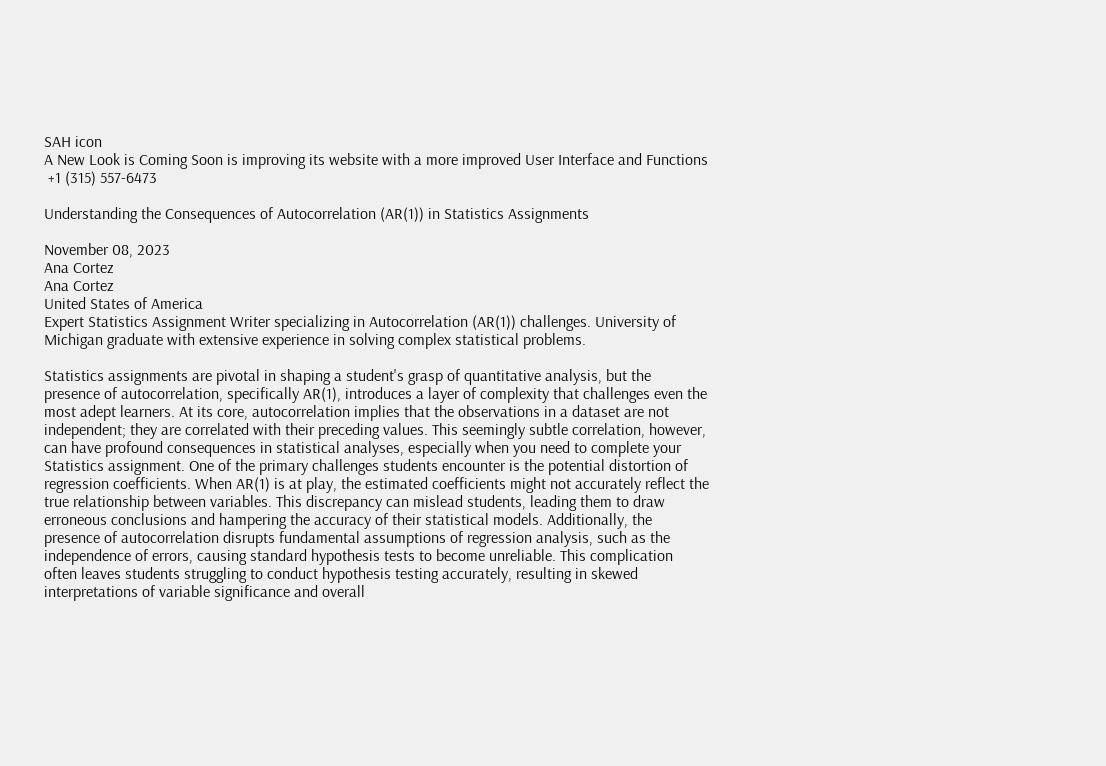SAH icon
A New Look is Coming Soon is improving its website with a more improved User Interface and Functions
 +1 (315) 557-6473

Understanding the Consequences of Autocorrelation (AR(1)) in Statistics Assignments

November 08, 2023
Ana Cortez
Ana Cortez
United States of America
Expert Statistics Assignment Writer specializing in Autocorrelation (AR(1)) challenges. University of Michigan graduate with extensive experience in solving complex statistical problems.

Statistics assignments are pivotal in shaping a student's grasp of quantitative analysis, but the presence of autocorrelation, specifically AR(1), introduces a layer of complexity that challenges even the most adept learners. At its core, autocorrelation implies that the observations in a dataset are not independent; they are correlated with their preceding values. This seemingly subtle correlation, however, can have profound consequences in statistical analyses, especially when you need to complete your Statistics assignment. One of the primary challenges students encounter is the potential distortion of regression coefficients. When AR(1) is at play, the estimated coefficients might not accurately reflect the true relationship between variables. This discrepancy can mislead students, leading them to draw erroneous conclusions and hampering the accuracy of their statistical models. Additionally, the presence of autocorrelation disrupts fundamental assumptions of regression analysis, such as the independence of errors, causing standard hypothesis tests to become unreliable. This complication often leaves students struggling to conduct hypothesis testing accurately, resulting in skewed interpretations of variable significance and overall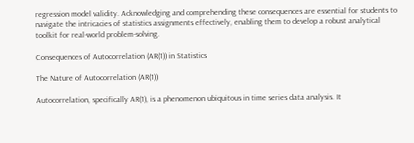regression model validity. Acknowledging and comprehending these consequences are essential for students to navigate the intricacies of statistics assignments effectively, enabling them to develop a robust analytical toolkit for real-world problem-solving.

Consequences of Autocorrelation (AR(1)) in Statistics

The Nature of Autocorrelation (AR(1))

Autocorrelation, specifically AR(1), is a phenomenon ubiquitous in time series data analysis. It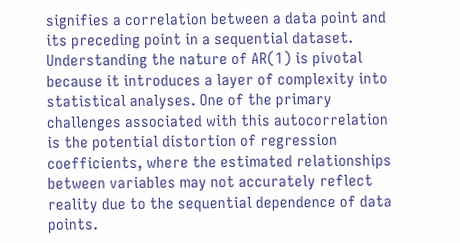signifies a correlation between a data point and its preceding point in a sequential dataset. Understanding the nature of AR(1) is pivotal because it introduces a layer of complexity into statistical analyses. One of the primary challenges associated with this autocorrelation is the potential distortion of regression coefficients, where the estimated relationships between variables may not accurately reflect reality due to the sequential dependence of data points.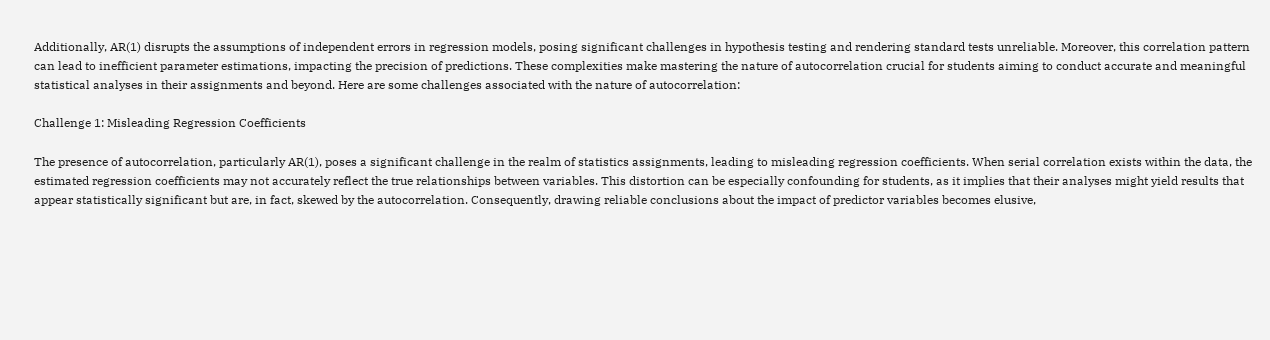Additionally, AR(1) disrupts the assumptions of independent errors in regression models, posing significant challenges in hypothesis testing and rendering standard tests unreliable. Moreover, this correlation pattern can lead to inefficient parameter estimations, impacting the precision of predictions. These complexities make mastering the nature of autocorrelation crucial for students aiming to conduct accurate and meaningful statistical analyses in their assignments and beyond. Here are some challenges associated with the nature of autocorrelation:

Challenge 1: Misleading Regression Coefficients

The presence of autocorrelation, particularly AR(1), poses a significant challenge in the realm of statistics assignments, leading to misleading regression coefficients. When serial correlation exists within the data, the estimated regression coefficients may not accurately reflect the true relationships between variables. This distortion can be especially confounding for students, as it implies that their analyses might yield results that appear statistically significant but are, in fact, skewed by the autocorrelation. Consequently, drawing reliable conclusions about the impact of predictor variables becomes elusive,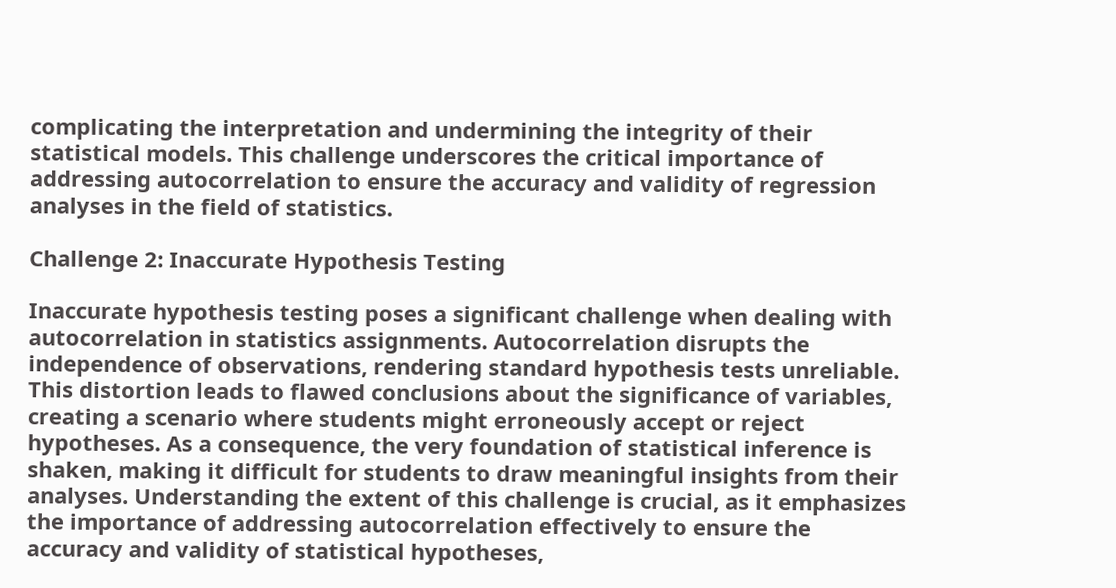complicating the interpretation and undermining the integrity of their statistical models. This challenge underscores the critical importance of addressing autocorrelation to ensure the accuracy and validity of regression analyses in the field of statistics.

Challenge 2: Inaccurate Hypothesis Testing

Inaccurate hypothesis testing poses a significant challenge when dealing with autocorrelation in statistics assignments. Autocorrelation disrupts the independence of observations, rendering standard hypothesis tests unreliable. This distortion leads to flawed conclusions about the significance of variables, creating a scenario where students might erroneously accept or reject hypotheses. As a consequence, the very foundation of statistical inference is shaken, making it difficult for students to draw meaningful insights from their analyses. Understanding the extent of this challenge is crucial, as it emphasizes the importance of addressing autocorrelation effectively to ensure the accuracy and validity of statistical hypotheses,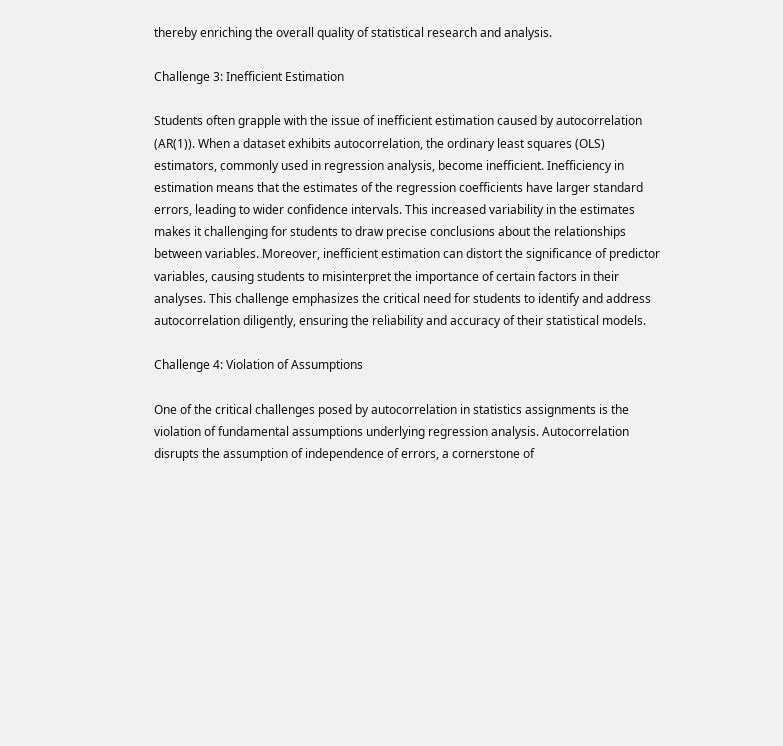thereby enriching the overall quality of statistical research and analysis.

Challenge 3: Inefficient Estimation

Students often grapple with the issue of inefficient estimation caused by autocorrelation (AR(1)). When a dataset exhibits autocorrelation, the ordinary least squares (OLS) estimators, commonly used in regression analysis, become inefficient. Inefficiency in estimation means that the estimates of the regression coefficients have larger standard errors, leading to wider confidence intervals. This increased variability in the estimates makes it challenging for students to draw precise conclusions about the relationships between variables. Moreover, inefficient estimation can distort the significance of predictor variables, causing students to misinterpret the importance of certain factors in their analyses. This challenge emphasizes the critical need for students to identify and address autocorrelation diligently, ensuring the reliability and accuracy of their statistical models.

Challenge 4: Violation of Assumptions

One of the critical challenges posed by autocorrelation in statistics assignments is the violation of fundamental assumptions underlying regression analysis. Autocorrelation disrupts the assumption of independence of errors, a cornerstone of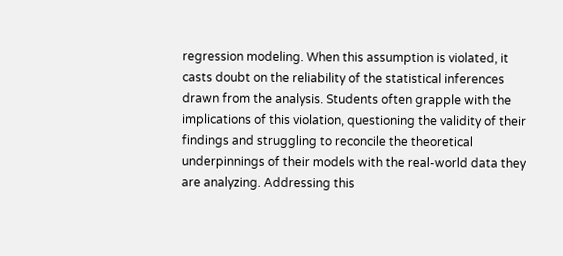regression modeling. When this assumption is violated, it casts doubt on the reliability of the statistical inferences drawn from the analysis. Students often grapple with the implications of this violation, questioning the validity of their findings and struggling to reconcile the theoretical underpinnings of their models with the real-world data they are analyzing. Addressing this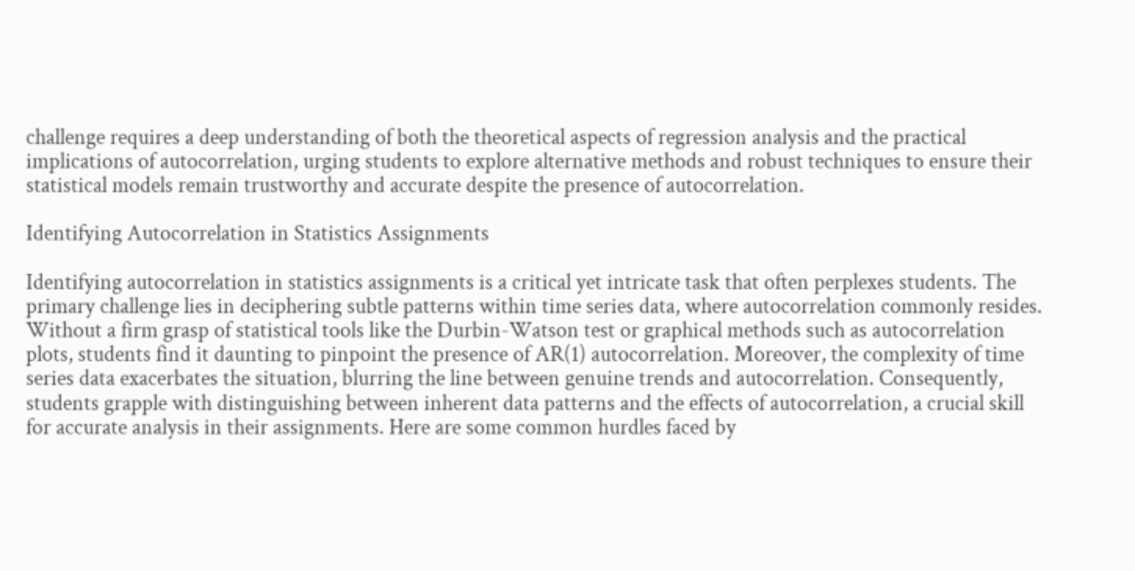challenge requires a deep understanding of both the theoretical aspects of regression analysis and the practical implications of autocorrelation, urging students to explore alternative methods and robust techniques to ensure their statistical models remain trustworthy and accurate despite the presence of autocorrelation.

Identifying Autocorrelation in Statistics Assignments

Identifying autocorrelation in statistics assignments is a critical yet intricate task that often perplexes students. The primary challenge lies in deciphering subtle patterns within time series data, where autocorrelation commonly resides. Without a firm grasp of statistical tools like the Durbin-Watson test or graphical methods such as autocorrelation plots, students find it daunting to pinpoint the presence of AR(1) autocorrelation. Moreover, the complexity of time series data exacerbates the situation, blurring the line between genuine trends and autocorrelation. Consequently, students grapple with distinguishing between inherent data patterns and the effects of autocorrelation, a crucial skill for accurate analysis in their assignments. Here are some common hurdles faced by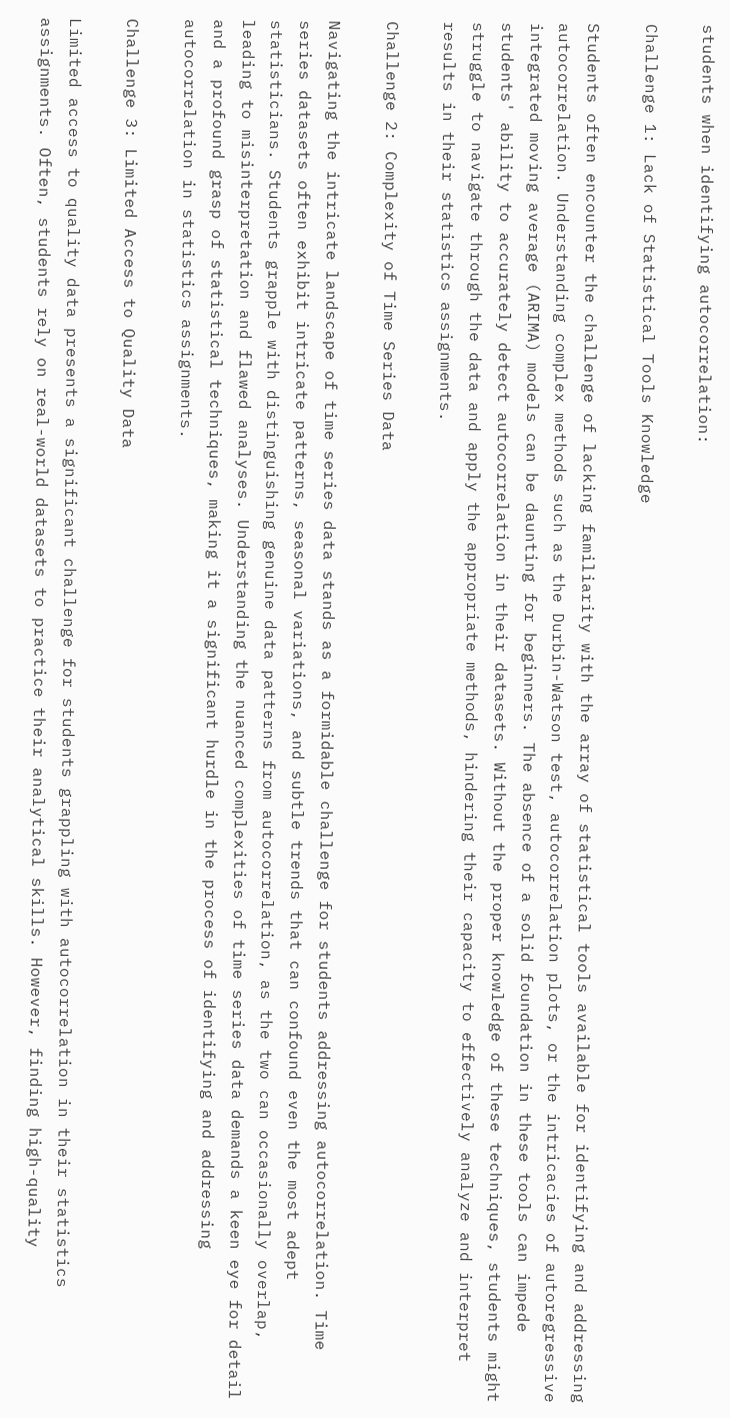students when identifying autocorrelation:

Challenge 1: Lack of Statistical Tools Knowledge

Students often encounter the challenge of lacking familiarity with the array of statistical tools available for identifying and addressing autocorrelation. Understanding complex methods such as the Durbin-Watson test, autocorrelation plots, or the intricacies of autoregressive integrated moving average (ARIMA) models can be daunting for beginners. The absence of a solid foundation in these tools can impede students' ability to accurately detect autocorrelation in their datasets. Without the proper knowledge of these techniques, students might struggle to navigate through the data and apply the appropriate methods, hindering their capacity to effectively analyze and interpret results in their statistics assignments.

Challenge 2: Complexity of Time Series Data

Navigating the intricate landscape of time series data stands as a formidable challenge for students addressing autocorrelation. Time series datasets often exhibit intricate patterns, seasonal variations, and subtle trends that can confound even the most adept statisticians. Students grapple with distinguishing genuine data patterns from autocorrelation, as the two can occasionally overlap, leading to misinterpretation and flawed analyses. Understanding the nuanced complexities of time series data demands a keen eye for detail and a profound grasp of statistical techniques, making it a significant hurdle in the process of identifying and addressing autocorrelation in statistics assignments.

Challenge 3: Limited Access to Quality Data

Limited access to quality data presents a significant challenge for students grappling with autocorrelation in their statistics assignments. Often, students rely on real-world datasets to practice their analytical skills. However, finding high-quality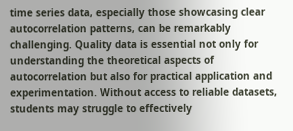time series data, especially those showcasing clear autocorrelation patterns, can be remarkably challenging. Quality data is essential not only for understanding the theoretical aspects of autocorrelation but also for practical application and experimentation. Without access to reliable datasets, students may struggle to effectively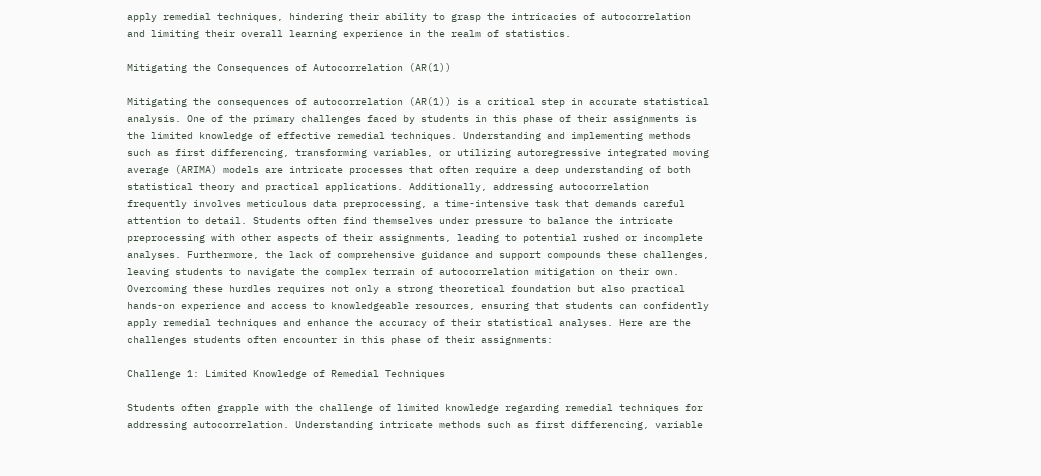apply remedial techniques, hindering their ability to grasp the intricacies of autocorrelation and limiting their overall learning experience in the realm of statistics.

Mitigating the Consequences of Autocorrelation (AR(1))

Mitigating the consequences of autocorrelation (AR(1)) is a critical step in accurate statistical analysis. One of the primary challenges faced by students in this phase of their assignments is the limited knowledge of effective remedial techniques. Understanding and implementing methods such as first differencing, transforming variables, or utilizing autoregressive integrated moving average (ARIMA) models are intricate processes that often require a deep understanding of both statistical theory and practical applications. Additionally, addressing autocorrelation frequently involves meticulous data preprocessing, a time-intensive task that demands careful attention to detail. Students often find themselves under pressure to balance the intricate preprocessing with other aspects of their assignments, leading to potential rushed or incomplete analyses. Furthermore, the lack of comprehensive guidance and support compounds these challenges, leaving students to navigate the complex terrain of autocorrelation mitigation on their own. Overcoming these hurdles requires not only a strong theoretical foundation but also practical hands-on experience and access to knowledgeable resources, ensuring that students can confidently apply remedial techniques and enhance the accuracy of their statistical analyses. Here are the challenges students often encounter in this phase of their assignments:

Challenge 1: Limited Knowledge of Remedial Techniques

Students often grapple with the challenge of limited knowledge regarding remedial techniques for addressing autocorrelation. Understanding intricate methods such as first differencing, variable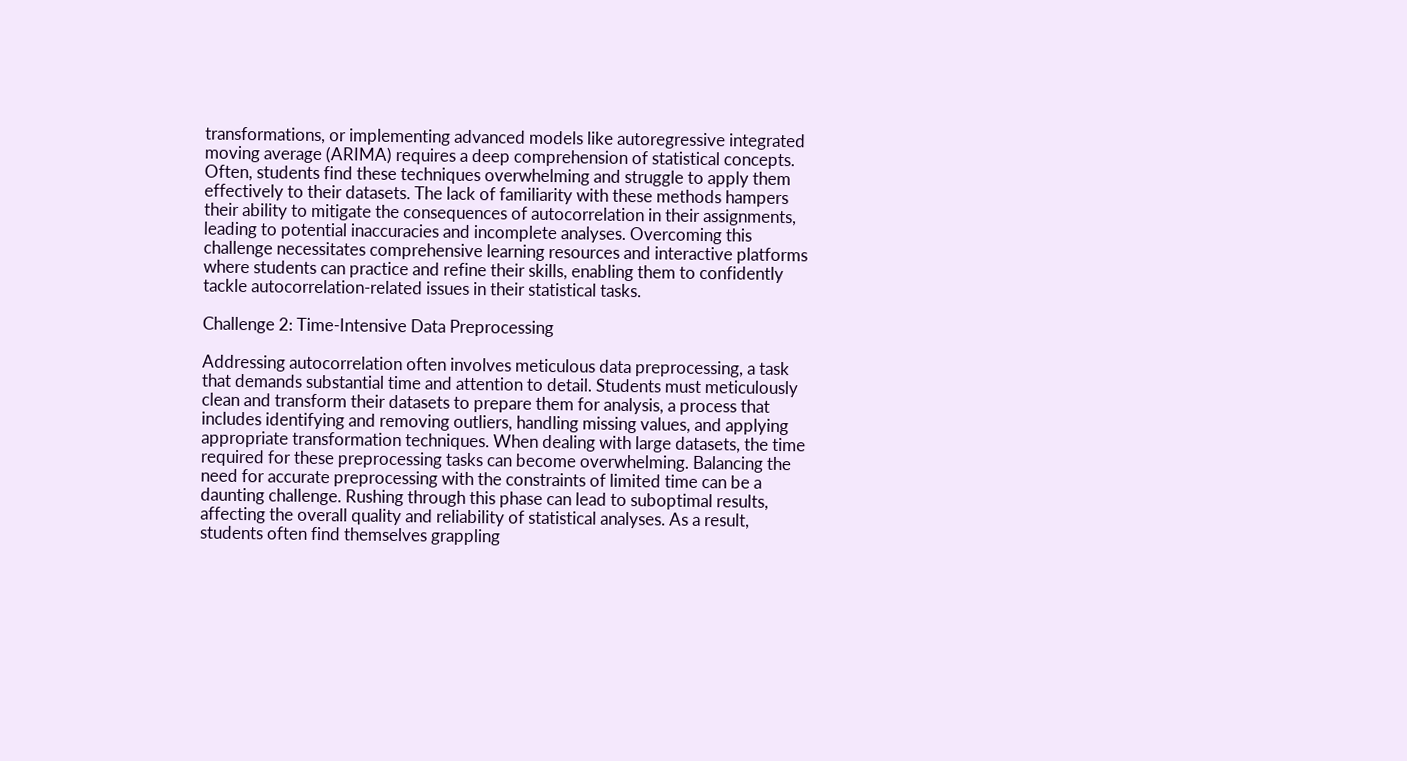transformations, or implementing advanced models like autoregressive integrated moving average (ARIMA) requires a deep comprehension of statistical concepts. Often, students find these techniques overwhelming and struggle to apply them effectively to their datasets. The lack of familiarity with these methods hampers their ability to mitigate the consequences of autocorrelation in their assignments, leading to potential inaccuracies and incomplete analyses. Overcoming this challenge necessitates comprehensive learning resources and interactive platforms where students can practice and refine their skills, enabling them to confidently tackle autocorrelation-related issues in their statistical tasks.

Challenge 2: Time-Intensive Data Preprocessing

Addressing autocorrelation often involves meticulous data preprocessing, a task that demands substantial time and attention to detail. Students must meticulously clean and transform their datasets to prepare them for analysis, a process that includes identifying and removing outliers, handling missing values, and applying appropriate transformation techniques. When dealing with large datasets, the time required for these preprocessing tasks can become overwhelming. Balancing the need for accurate preprocessing with the constraints of limited time can be a daunting challenge. Rushing through this phase can lead to suboptimal results, affecting the overall quality and reliability of statistical analyses. As a result, students often find themselves grappling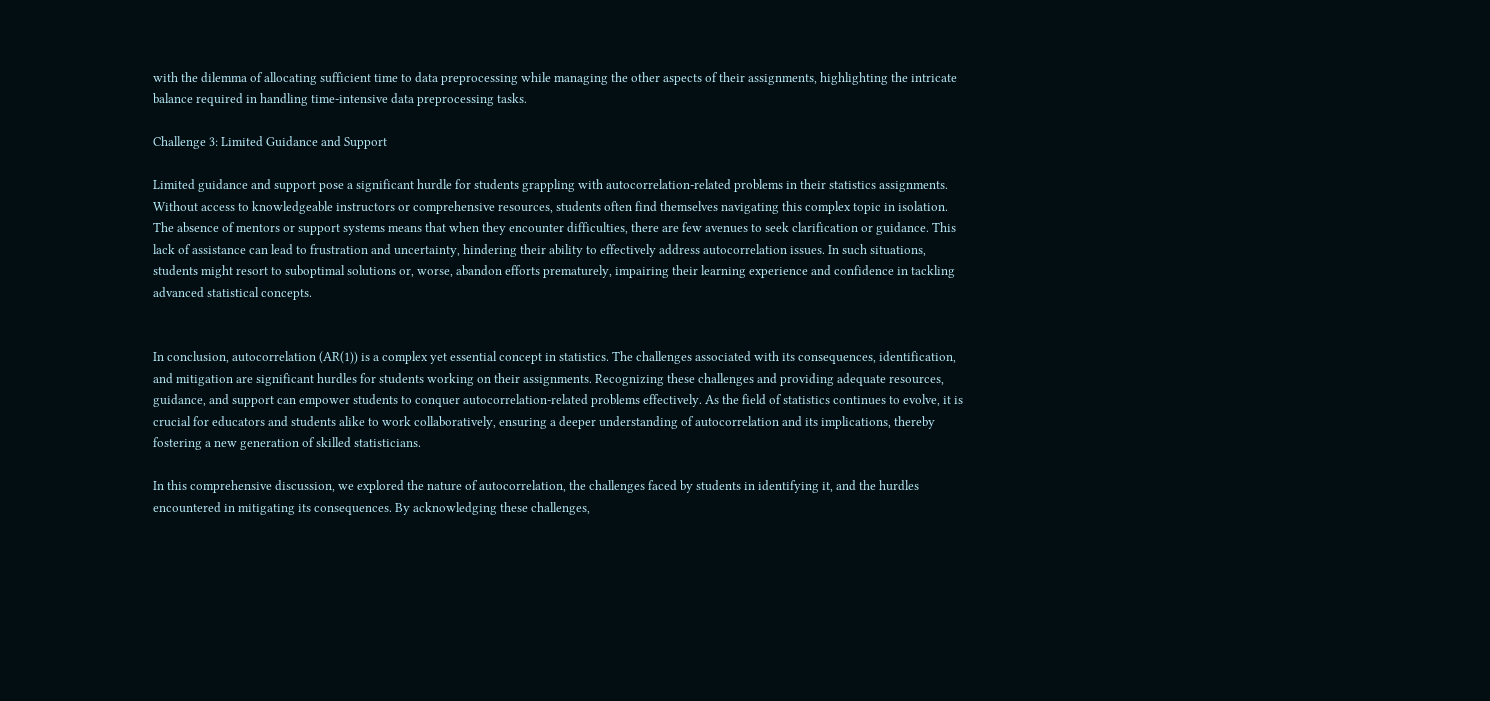with the dilemma of allocating sufficient time to data preprocessing while managing the other aspects of their assignments, highlighting the intricate balance required in handling time-intensive data preprocessing tasks.

Challenge 3: Limited Guidance and Support

Limited guidance and support pose a significant hurdle for students grappling with autocorrelation-related problems in their statistics assignments. Without access to knowledgeable instructors or comprehensive resources, students often find themselves navigating this complex topic in isolation. The absence of mentors or support systems means that when they encounter difficulties, there are few avenues to seek clarification or guidance. This lack of assistance can lead to frustration and uncertainty, hindering their ability to effectively address autocorrelation issues. In such situations, students might resort to suboptimal solutions or, worse, abandon efforts prematurely, impairing their learning experience and confidence in tackling advanced statistical concepts.


In conclusion, autocorrelation (AR(1)) is a complex yet essential concept in statistics. The challenges associated with its consequences, identification, and mitigation are significant hurdles for students working on their assignments. Recognizing these challenges and providing adequate resources, guidance, and support can empower students to conquer autocorrelation-related problems effectively. As the field of statistics continues to evolve, it is crucial for educators and students alike to work collaboratively, ensuring a deeper understanding of autocorrelation and its implications, thereby fostering a new generation of skilled statisticians.

In this comprehensive discussion, we explored the nature of autocorrelation, the challenges faced by students in identifying it, and the hurdles encountered in mitigating its consequences. By acknowledging these challenges,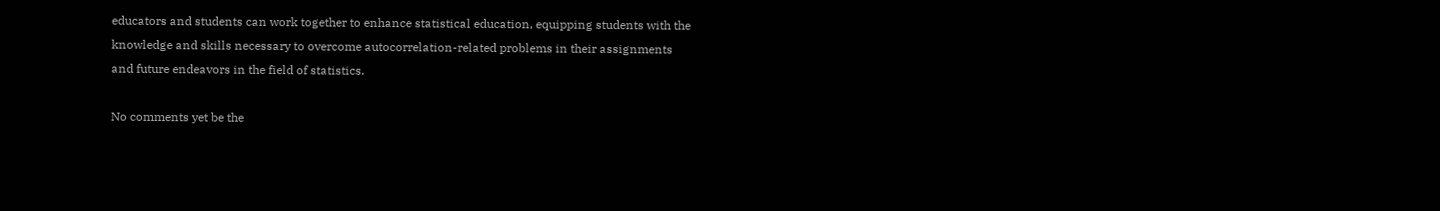educators and students can work together to enhance statistical education, equipping students with the knowledge and skills necessary to overcome autocorrelation-related problems in their assignments and future endeavors in the field of statistics.

No comments yet be the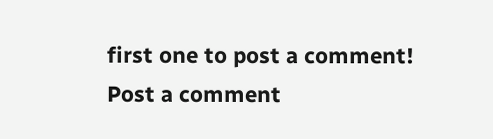first one to post a comment!
Post a comment